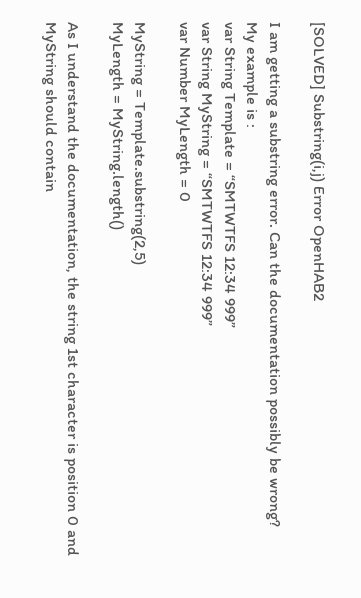[SOLVED] Substring(i,j) Error OpenHAB2

I am getting a substring error. Can the documentation possibly be wrong?
My example is :
var String Template = “SMTWTFS 12:34 999”
var String MyString = “SMTWTFS 12:34 999”
var Number MyLength = 0

MyString = Template.substring(2,5)
MyLength = MyString.length()

As I understand the documentation, the string 1st character is position 0 and MyString should contain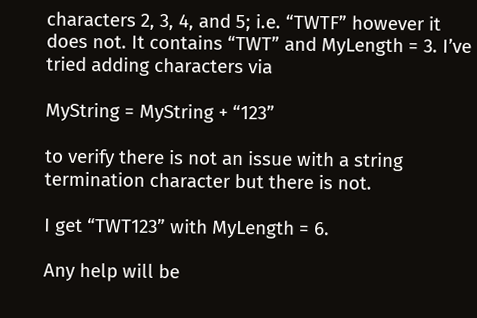characters 2, 3, 4, and 5; i.e. “TWTF” however it does not. It contains “TWT” and MyLength = 3. I’ve tried adding characters via

MyString = MyString + “123”

to verify there is not an issue with a string termination character but there is not.

I get “TWT123” with MyLength = 6.

Any help will be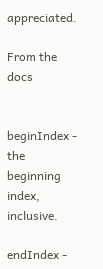appreciated.

From the docs


beginIndex - the beginning index, inclusive.

endIndex -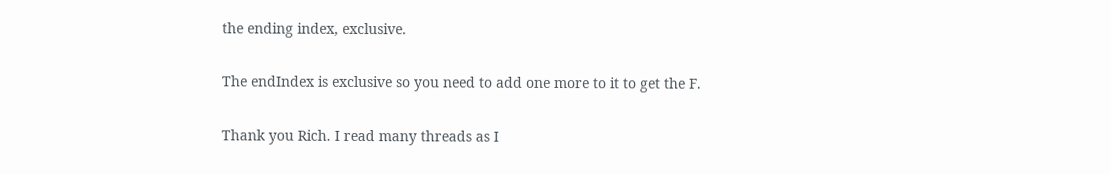the ending index, exclusive.

The endIndex is exclusive so you need to add one more to it to get the F.

Thank you Rich. I read many threads as I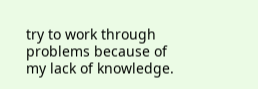try to work through problems because of my lack of knowledge.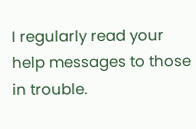I regularly read your help messages to those in trouble.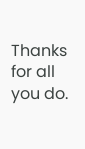Thanks for all you do.